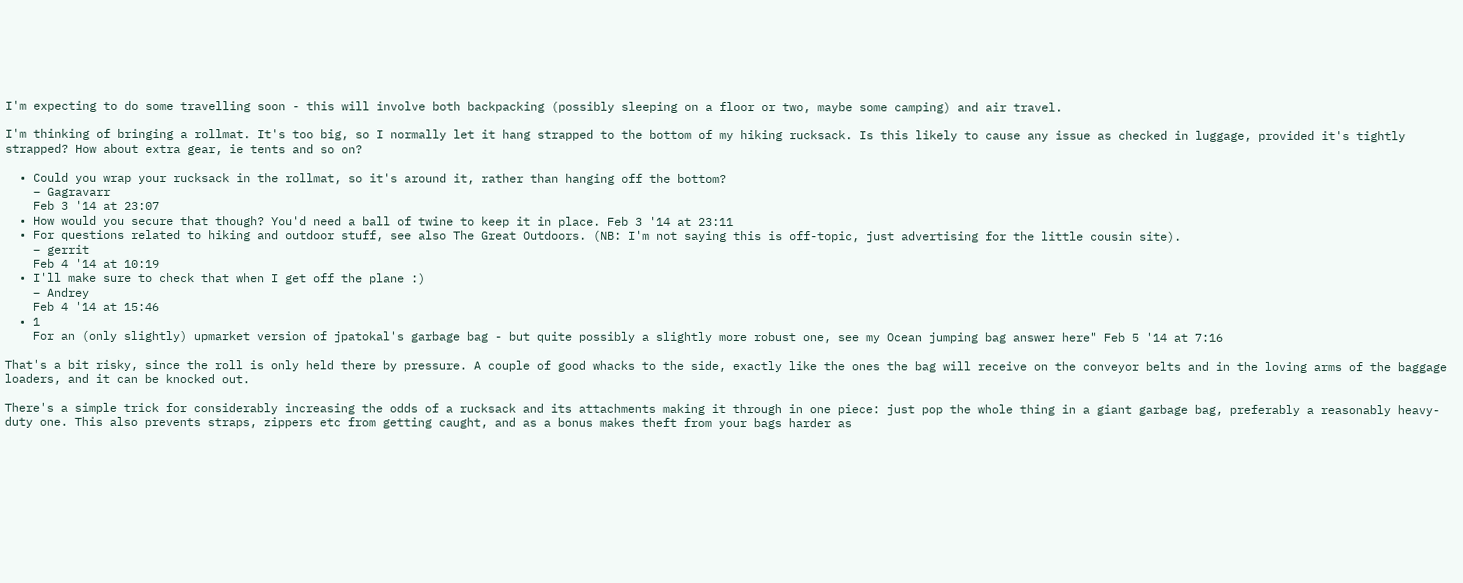I'm expecting to do some travelling soon - this will involve both backpacking (possibly sleeping on a floor or two, maybe some camping) and air travel.

I'm thinking of bringing a rollmat. It's too big, so I normally let it hang strapped to the bottom of my hiking rucksack. Is this likely to cause any issue as checked in luggage, provided it's tightly strapped? How about extra gear, ie tents and so on?

  • Could you wrap your rucksack in the rollmat, so it's around it, rather than hanging off the bottom?
    – Gagravarr
    Feb 3 '14 at 23:07
  • How would you secure that though? You'd need a ball of twine to keep it in place. Feb 3 '14 at 23:11
  • For questions related to hiking and outdoor stuff, see also The Great Outdoors. (NB: I'm not saying this is off-topic, just advertising for the little cousin site).
    – gerrit
    Feb 4 '14 at 10:19
  • I'll make sure to check that when I get off the plane :)
    – Andrey
    Feb 4 '14 at 15:46
  • 1
    For an (only slightly) upmarket version of jpatokal's garbage bag - but quite possibly a slightly more robust one, see my Ocean jumping bag answer here" Feb 5 '14 at 7:16

That's a bit risky, since the roll is only held there by pressure. A couple of good whacks to the side, exactly like the ones the bag will receive on the conveyor belts and in the loving arms of the baggage loaders, and it can be knocked out.

There's a simple trick for considerably increasing the odds of a rucksack and its attachments making it through in one piece: just pop the whole thing in a giant garbage bag, preferably a reasonably heavy-duty one. This also prevents straps, zippers etc from getting caught, and as a bonus makes theft from your bags harder as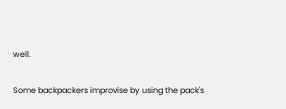well.

Some backpackers improvise by using the pack's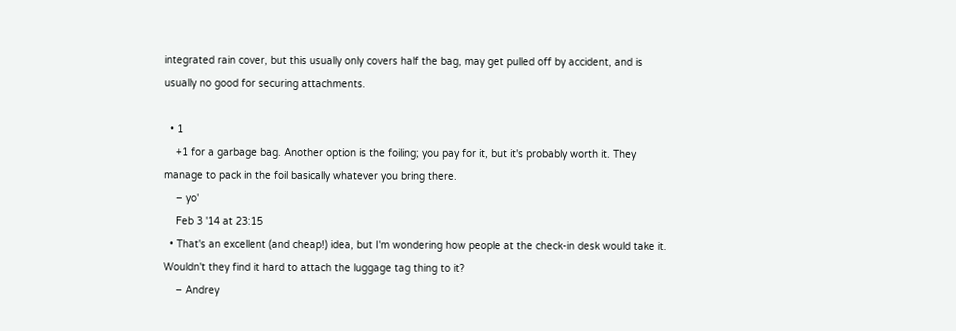integrated rain cover, but this usually only covers half the bag, may get pulled off by accident, and is usually no good for securing attachments.

  • 1
    +1 for a garbage bag. Another option is the foiling; you pay for it, but it's probably worth it. They manage to pack in the foil basically whatever you bring there.
    – yo'
    Feb 3 '14 at 23:15
  • That's an excellent (and cheap!) idea, but I'm wondering how people at the check-in desk would take it. Wouldn't they find it hard to attach the luggage tag thing to it?
    – Andrey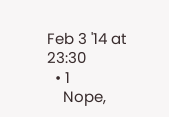Feb 3 '14 at 23:30
  • 1
    Nope,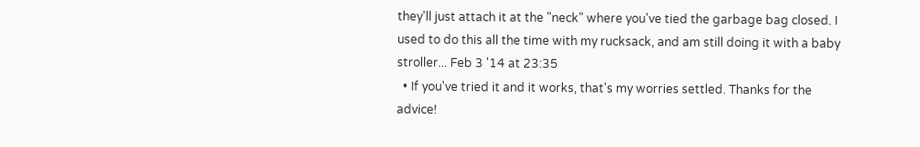they'll just attach it at the "neck" where you've tied the garbage bag closed. I used to do this all the time with my rucksack, and am still doing it with a baby stroller... Feb 3 '14 at 23:35
  • If you've tried it and it works, that's my worries settled. Thanks for the advice!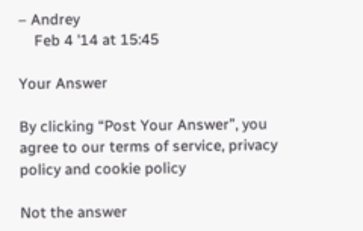– Andrey
    Feb 4 '14 at 15:45

Your Answer

By clicking “Post Your Answer”, you agree to our terms of service, privacy policy and cookie policy

Not the answer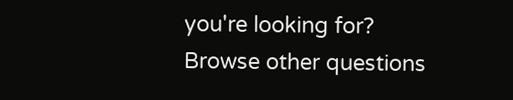you're looking for? Browse other questions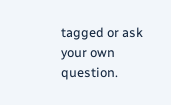tagged or ask your own question.